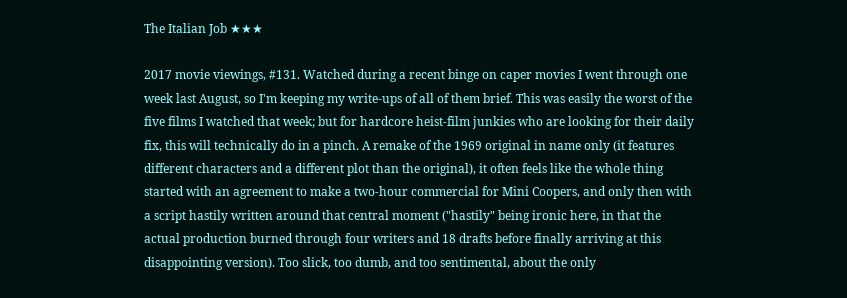The Italian Job ★★★

2017 movie viewings, #131. Watched during a recent binge on caper movies I went through one week last August, so I'm keeping my write-ups of all of them brief. This was easily the worst of the five films I watched that week; but for hardcore heist-film junkies who are looking for their daily fix, this will technically do in a pinch. A remake of the 1969 original in name only (it features different characters and a different plot than the original), it often feels like the whole thing started with an agreement to make a two-hour commercial for Mini Coopers, and only then with a script hastily written around that central moment ("hastily" being ironic here, in that the actual production burned through four writers and 18 drafts before finally arriving at this disappointing version). Too slick, too dumb, and too sentimental, about the only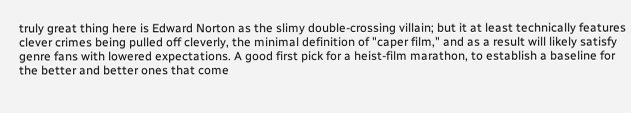truly great thing here is Edward Norton as the slimy double-crossing villain; but it at least technically features clever crimes being pulled off cleverly, the minimal definition of "caper film," and as a result will likely satisfy genre fans with lowered expectations. A good first pick for a heist-film marathon, to establish a baseline for the better and better ones that come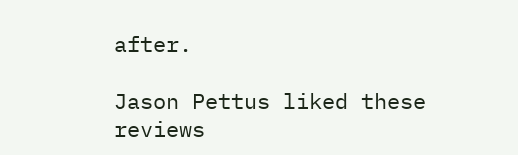after.

Jason Pettus liked these reviews